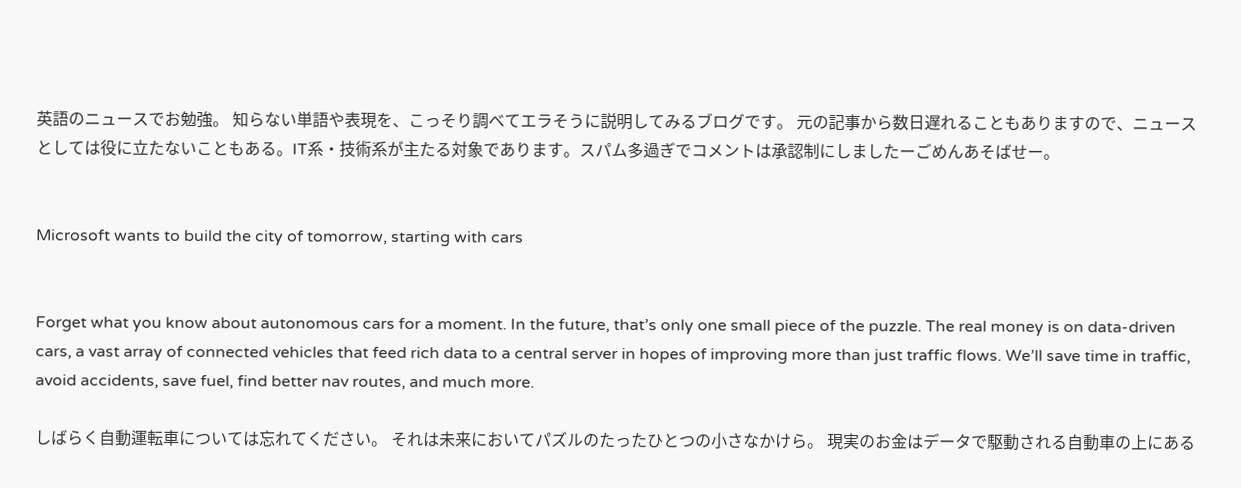英語のニュースでお勉強。 知らない単語や表現を、こっそり調べてエラそうに説明してみるブログです。 元の記事から数日遅れることもありますので、ニュースとしては役に立たないこともある。IT系・技術系が主たる対象であります。スパム多過ぎでコメントは承認制にしましたーごめんあそばせー。


Microsoft wants to build the city of tomorrow, starting with cars


Forget what you know about autonomous cars for a moment. In the future, that’s only one small piece of the puzzle. The real money is on data-driven cars, a vast array of connected vehicles that feed rich data to a central server in hopes of improving more than just traffic flows. We’ll save time in traffic, avoid accidents, save fuel, find better nav routes, and much more.

しばらく自動運転車については忘れてください。 それは未来においてパズルのたったひとつの小さなかけら。 現実のお金はデータで駆動される自動車の上にある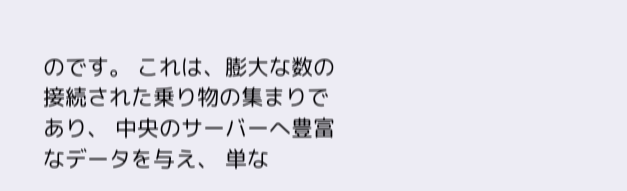のです。 これは、膨大な数の接続された乗り物の集まりであり、 中央のサーバーへ豊富なデータを与え、 単な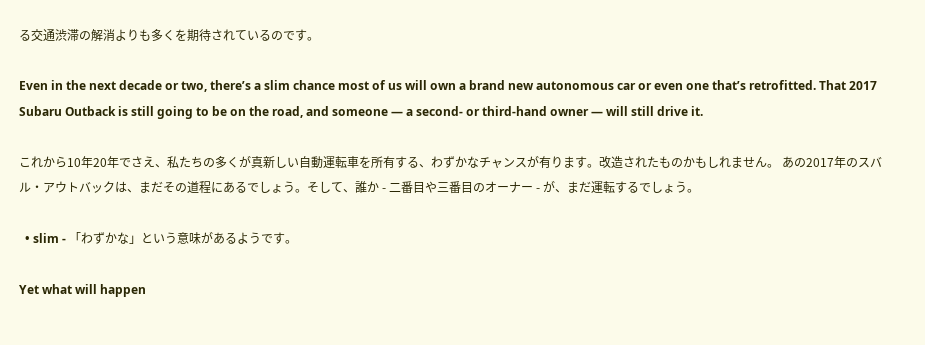る交通渋滞の解消よりも多くを期待されているのです。

Even in the next decade or two, there’s a slim chance most of us will own a brand new autonomous car or even one that’s retrofitted. That 2017 Subaru Outback is still going to be on the road, and someone — a second- or third-hand owner — will still drive it.

これから10年20年でさえ、私たちの多くが真新しい自動運転車を所有する、わずかなチャンスが有ります。改造されたものかもしれません。 あの2017年のスバル・アウトバックは、まだその道程にあるでしょう。そして、誰か - 二番目や三番目のオーナー - が、まだ運転するでしょう。

  • slim - 「わずかな」という意味があるようです。

Yet what will happen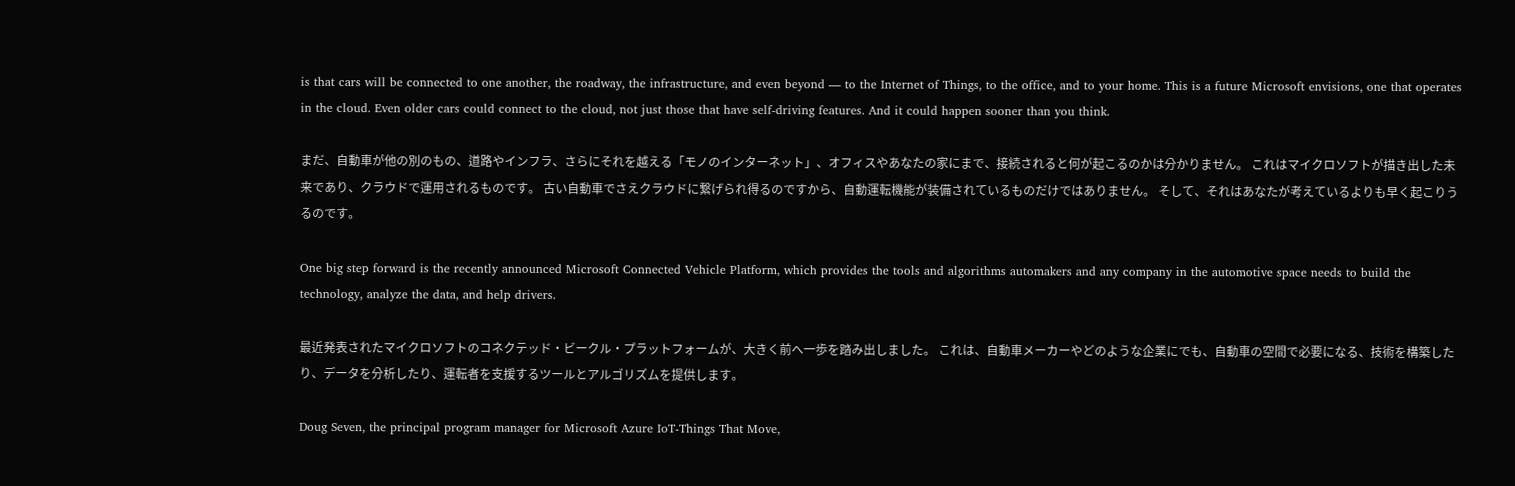is that cars will be connected to one another, the roadway, the infrastructure, and even beyond — to the Internet of Things, to the office, and to your home. This is a future Microsoft envisions, one that operates in the cloud. Even older cars could connect to the cloud, not just those that have self-driving features. And it could happen sooner than you think.

まだ、自動車が他の別のもの、道路やインフラ、さらにそれを越える「モノのインターネット」、オフィスやあなたの家にまで、接続されると何が起こるのかは分かりません。 これはマイクロソフトが描き出した未来であり、クラウドで運用されるものです。 古い自動車でさえクラウドに繋げられ得るのですから、自動運転機能が装備されているものだけではありません。 そして、それはあなたが考えているよりも早く起こりうるのです。

One big step forward is the recently announced Microsoft Connected Vehicle Platform, which provides the tools and algorithms automakers and any company in the automotive space needs to build the technology, analyze the data, and help drivers.

最近発表されたマイクロソフトのコネクテッド・ビークル・プラットフォームが、大きく前へ一歩を踏み出しました。 これは、自動車メーカーやどのような企業にでも、自動車の空間で必要になる、技術を構築したり、データを分析したり、運転者を支援するツールとアルゴリズムを提供します。

Doug Seven, the principal program manager for Microsoft Azure IoT-Things That Move,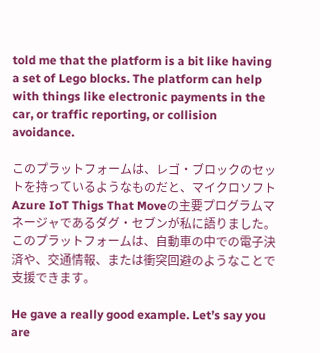told me that the platform is a bit like having a set of Lego blocks. The platform can help with things like electronic payments in the car, or traffic reporting, or collision avoidance.

このプラットフォームは、レゴ・ブロックのセットを持っているようなものだと、マイクロソフトAzure IoT Thigs That Moveの主要プログラムマネージャであるダグ・セブンが私に語りました。 このプラットフォームは、自動車の中での電子決済や、交通情報、または衝突回避のようなことで支援できます。

He gave a really good example. Let’s say you are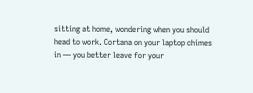sitting at home, wondering when you should head to work. Cortana on your laptop chimes in — you better leave for your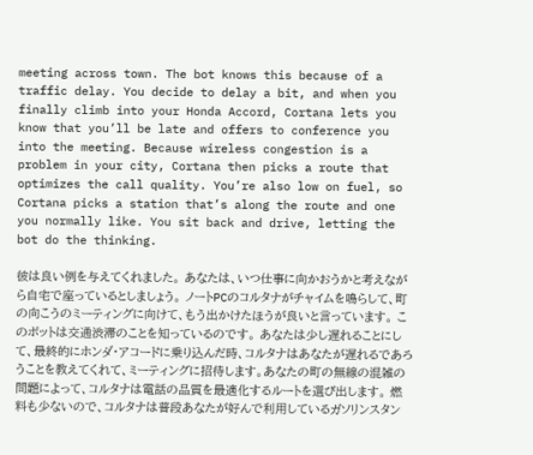meeting across town. The bot knows this because of a traffic delay. You decide to delay a bit, and when you finally climb into your Honda Accord, Cortana lets you know that you’ll be late and offers to conference you into the meeting. Because wireless congestion is a problem in your city, Cortana then picks a route that optimizes the call quality. You’re also low on fuel, so Cortana picks a station that’s along the route and one you normally like. You sit back and drive, letting the bot do the thinking.

彼は良い例を与えてくれました。 あなたは、いつ仕事に向かおうかと考えながら自宅で座っているとしましょう。 ノートPCのコルタナがチャイムを鳴らして、町の向こうのミーティングに向けて、もう出かけたほうが良いと言っています。 このボットは交通渋滞のことを知っているのです。 あなたは少し遅れることにして、最終的にホンダ・アコードに乗り込んだ時、コルタナはあなたが遅れるであろうことを教えてくれて、ミーティングに招待します。あなたの町の無線の混雑の問題によって、コルタナは電話の品質を最適化するルートを選び出します。 燃料も少ないので、コルタナは普段あなたが好んで利用しているガソリンスタン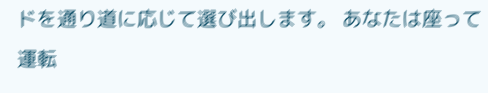ドを通り道に応じて選び出します。 あなたは座って運転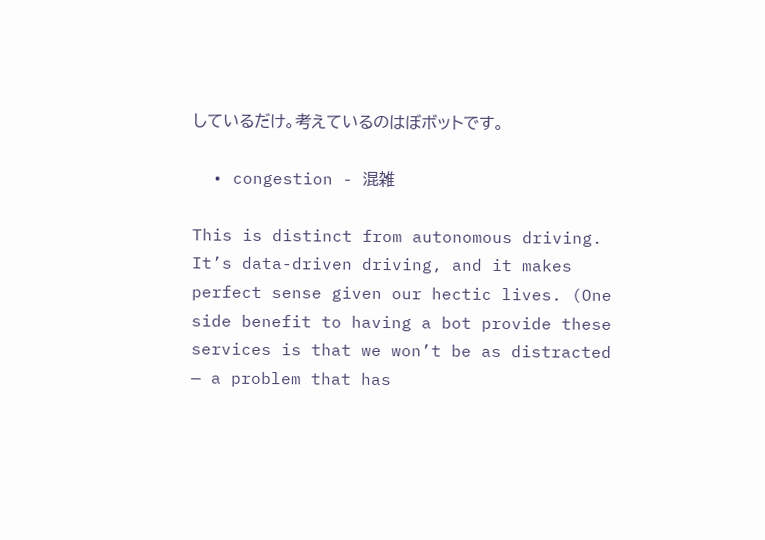しているだけ。考えているのはぼボットです。

  • congestion - 混雑

This is distinct from autonomous driving. It’s data-driven driving, and it makes perfect sense given our hectic lives. (One side benefit to having a bot provide these services is that we won’t be as distracted — a problem that has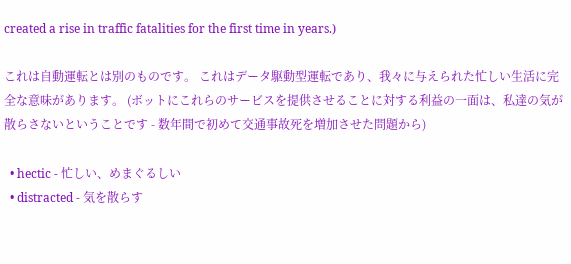created a rise in traffic fatalities for the first time in years.)

これは自動運転とは別のものです。 これはデータ駆動型運転であり、我々に与えられた忙しい生活に完全な意味があります。 (ボットにこれらのサービスを提供させることに対する利益の一面は、私達の気が散らさないということです - 数年間で初めて交通事故死を増加させた問題から)

  • hectic - 忙しい、めまぐるしい
  • distracted - 気を散らす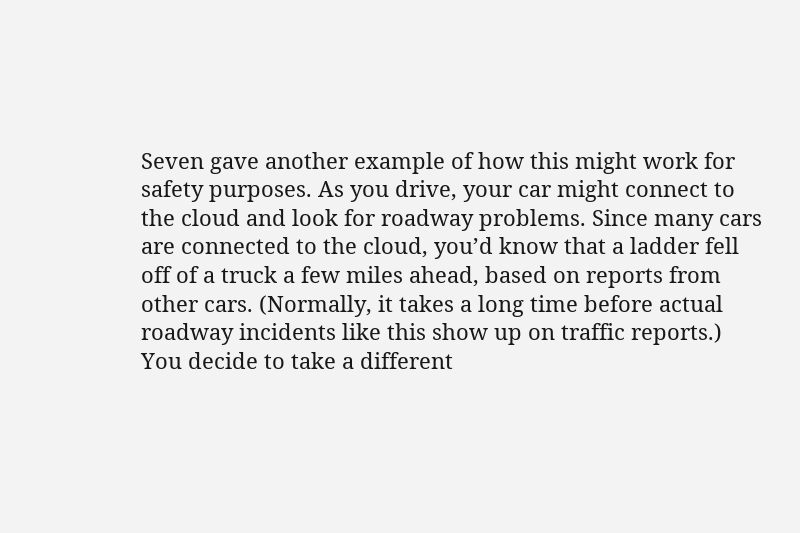Seven gave another example of how this might work for safety purposes. As you drive, your car might connect to the cloud and look for roadway problems. Since many cars are connected to the cloud, you’d know that a ladder fell off of a truck a few miles ahead, based on reports from other cars. (Normally, it takes a long time before actual roadway incidents like this show up on traffic reports.) You decide to take a different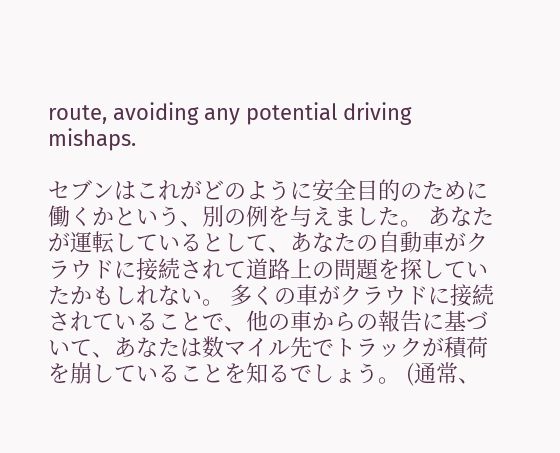route, avoiding any potential driving mishaps.

セブンはこれがどのように安全目的のために働くかという、別の例を与えました。 あなたが運転しているとして、あなたの自動車がクラウドに接続されて道路上の問題を探していたかもしれない。 多くの車がクラウドに接続されていることで、他の車からの報告に基づいて、あなたは数マイル先でトラックが積荷を崩していることを知るでしょう。 (通常、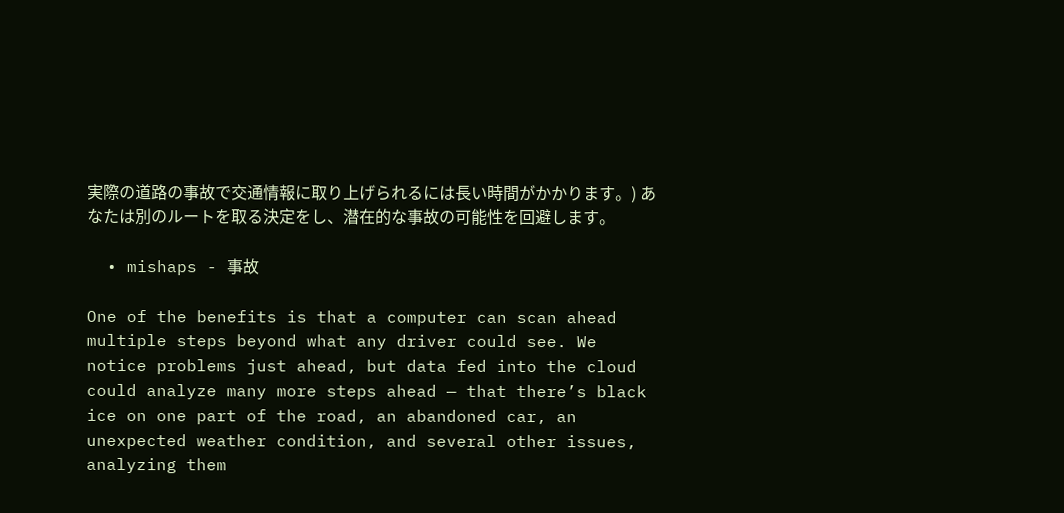実際の道路の事故で交通情報に取り上げられるには長い時間がかかります。) あなたは別のルートを取る決定をし、潜在的な事故の可能性を回避します。

  • mishaps - 事故

One of the benefits is that a computer can scan ahead multiple steps beyond what any driver could see. We notice problems just ahead, but data fed into the cloud could analyze many more steps ahead — that there’s black ice on one part of the road, an abandoned car, an unexpected weather condition, and several other issues, analyzing them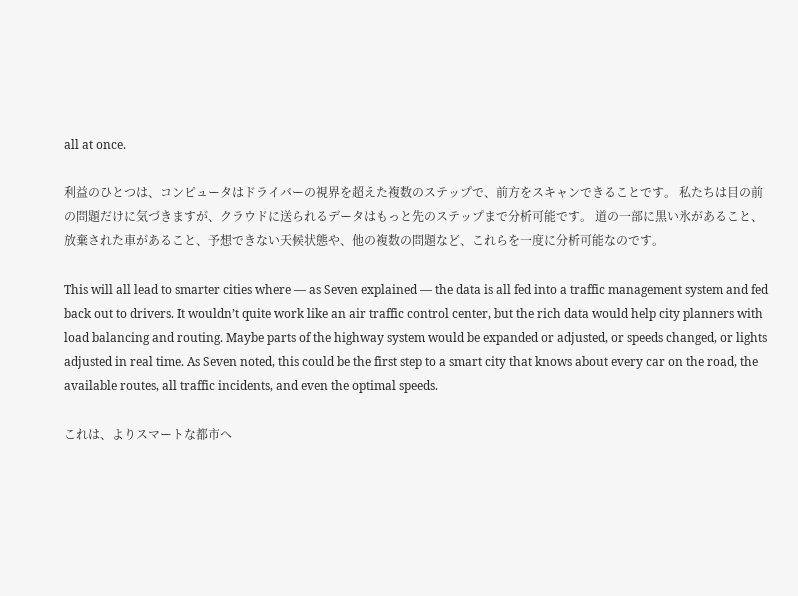all at once.

利益のひとつは、コンピュータはドライバーの視界を超えた複数のステップで、前方をスキャンできることです。 私たちは目の前の問題だけに気づきますが、クラウドに送られるデータはもっと先のステップまで分析可能です。 道の一部に黒い氷があること、放棄された車があること、予想できない天候状態や、他の複数の問題など、これらを一度に分析可能なのです。

This will all lead to smarter cities where — as Seven explained — the data is all fed into a traffic management system and fed back out to drivers. It wouldn’t quite work like an air traffic control center, but the rich data would help city planners with load balancing and routing. Maybe parts of the highway system would be expanded or adjusted, or speeds changed, or lights adjusted in real time. As Seven noted, this could be the first step to a smart city that knows about every car on the road, the available routes, all traffic incidents, and even the optimal speeds.

これは、よりスマートな都市へ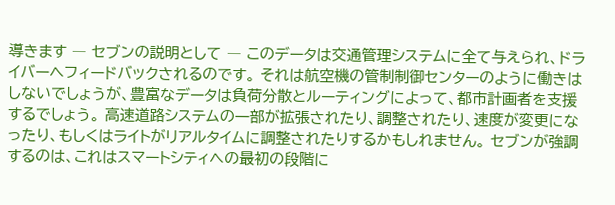導きます ― セブンの説明として ― このデータは交通管理システムに全て与えられ、ドライバーへフィードバックされるのです。 それは航空機の管制制御センターのように働きはしないでしょうが、豊富なデータは負荷分散とルーティングによって、都市計画者を支援するでしょう。 高速道路システムの一部が拡張されたり、調整されたり、速度が変更になったり、もしくはライトがリアルタイムに調整されたりするかもしれません。 セブンが強調するのは、これはスマートシティへの最初の段階に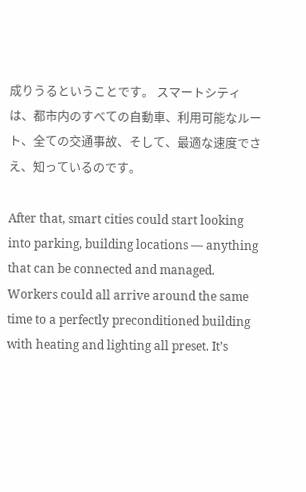成りうるということです。 スマートシティは、都市内のすべての自動車、利用可能なルート、全ての交通事故、そして、最適な速度でさえ、知っているのです。

After that, smart cities could start looking into parking, building locations — anything that can be connected and managed. Workers could all arrive around the same time to a perfectly preconditioned building with heating and lighting all preset. It’s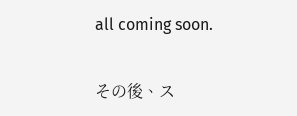all coming soon.

その後、ス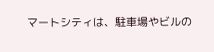マートシティは、駐車場やビルの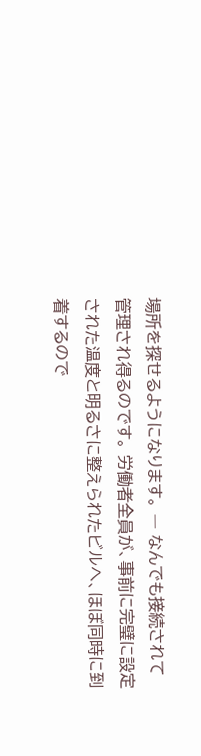場所を探せるようになります。 ― なんでも接続されて管理され得るのです。 労働者全員が、事前に完璧に設定された温度と明るさに整えられたビルへ、ほぼ同時に到着するので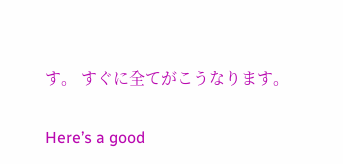す。 すぐに全てがこうなります。

Here’s a good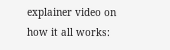explainer video on how it all works: